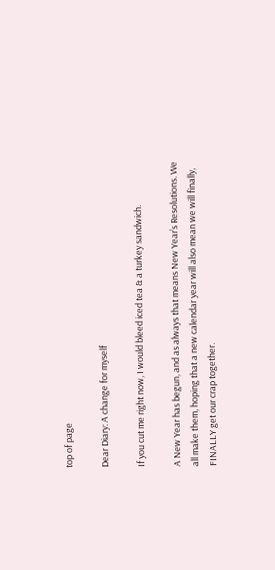top of page

Dear Diary: A change for myself

If you cut me right now, I would bleed iced tea & a turkey sandwich.

A New Year has begun, and as always that means New Year’s Resolutions. We all make them, hoping that a new calendar year will also mean we will finally, FINALLY get our crap together.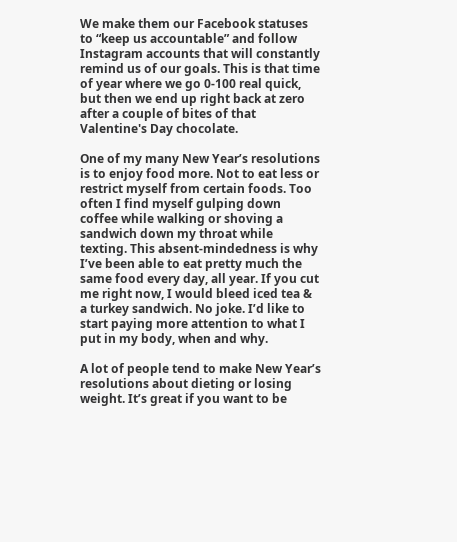We make them our Facebook statuses to “keep us accountable” and follow Instagram accounts that will constantly remind us of our goals. This is that time of year where we go 0-100 real quick, but then we end up right back at zero after a couple of bites of that Valentine's Day chocolate.

One of my many New Year’s resolutions is to enjoy food more. Not to eat less or restrict myself from certain foods. Too often I find myself gulping down coffee while walking or shoving a sandwich down my throat while texting. This absent-mindedness is why I’ve been able to eat pretty much the same food every day, all year. If you cut me right now, I would bleed iced tea & a turkey sandwich. No joke. I’d like to start paying more attention to what I put in my body, when and why.

A lot of people tend to make New Year’s resolutions about dieting or losing weight. It’s great if you want to be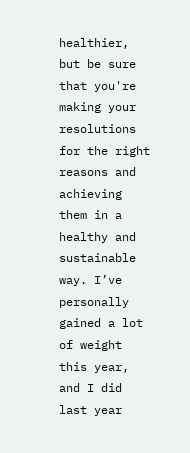healthier, but be sure that you're making your resolutions for the right reasons and achieving them in a healthy and sustainable way. I’ve personally gained a lot of weight this year, and I did last year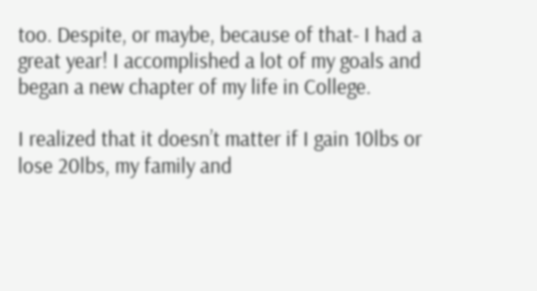too. Despite, or maybe, because of that- I had a great year! I accomplished a lot of my goals and began a new chapter of my life in College.

I realized that it doesn’t matter if I gain 10lbs or lose 20lbs, my family and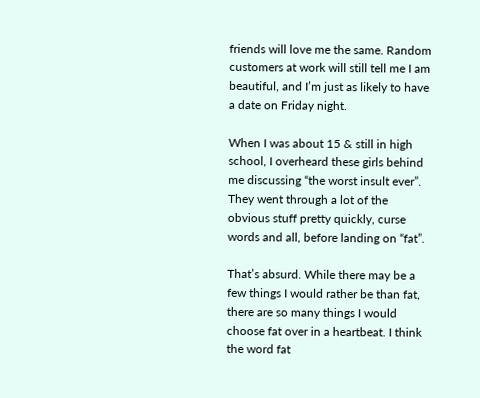friends will love me the same. Random customers at work will still tell me I am beautiful, and I’m just as likely to have a date on Friday night.

When I was about 15 & still in high school, I overheard these girls behind me discussing “the worst insult ever”. They went through a lot of the obvious stuff pretty quickly, curse words and all, before landing on “fat”.

That’s absurd. While there may be a few things I would rather be than fat, there are so many things I would choose fat over in a heartbeat. I think the word fat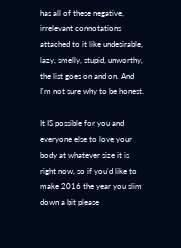has all of these negative, irrelevant connotations attached to it like undesirable, lazy, smelly, stupid, unworthy, the list goes on and on. And I'm not sure why to be honest.

It IS possible for you and everyone else to love your body at whatever size it is right now, so if you’d like to make 2016 the year you slim down a bit please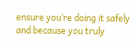ensure you’re doing it safely and because you truly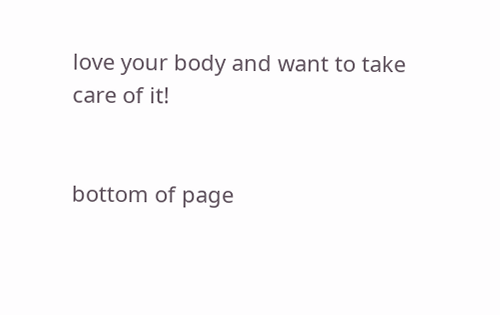love your body and want to take care of it!


bottom of page